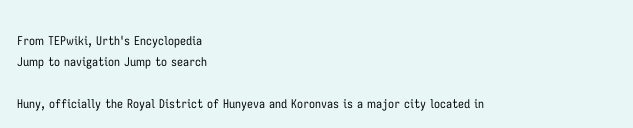From TEPwiki, Urth's Encyclopedia
Jump to navigation Jump to search

Huny, officially the Royal District of Hunyeva and Koronvas is a major city located in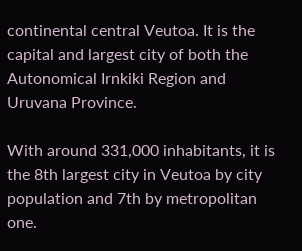continental central Veutoa. It is the capital and largest city of both the Autonomical Irnkiki Region and Uruvana Province.

With around 331,000 inhabitants, it is the 8th largest city in Veutoa by city population and 7th by metropolitan one.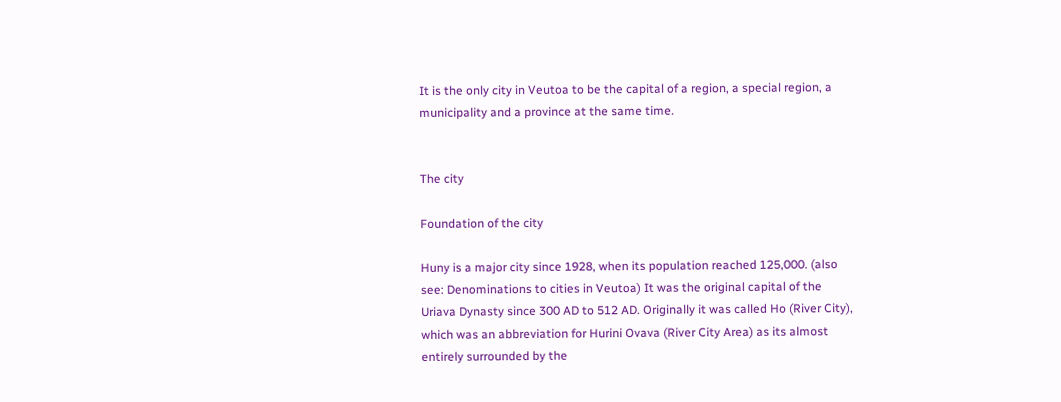It is the only city in Veutoa to be the capital of a region, a special region, a municipality and a province at the same time.


The city

Foundation of the city

Huny is a major city since 1928, when its population reached 125,000. (also see: Denominations to cities in Veutoa) It was the original capital of the Uriava Dynasty since 300 AD to 512 AD. Originally it was called Ho (River City), which was an abbreviation for Hurini Ovava (River City Area) as its almost entirely surrounded by the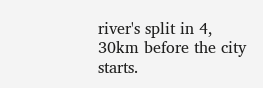river's split in 4, 30km before the city starts.